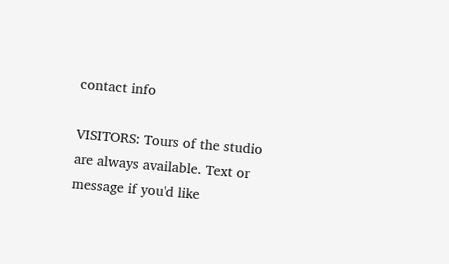contact info

VISITORS: Tours of the studio are always available. Text or message if you'd like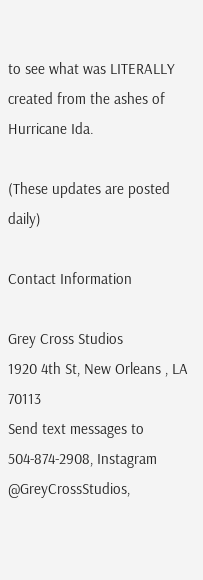to see what was LITERALLY created from the ashes of Hurricane Ida.

(These updates are posted daily)

Contact Information

Grey Cross Studios
1920 4th St, New Orleans , LA 70113
Send text messages to 504-874-2908, Instagram @GreyCrossStudios,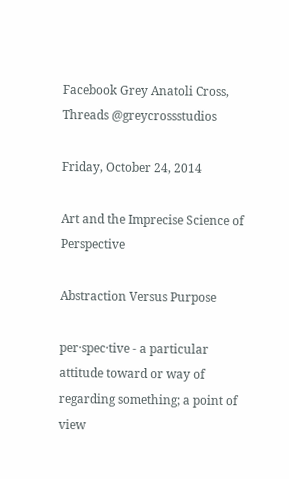Facebook Grey Anatoli Cross, Threads @greycrossstudios

Friday, October 24, 2014

Art and the Imprecise Science of Perspective

Abstraction Versus Purpose

per·spec·tive - a particular attitude toward or way of regarding something; a point of view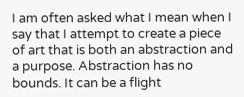I am often asked what I mean when I say that I attempt to create a piece of art that is both an abstraction and a purpose. Abstraction has no bounds. It can be a flight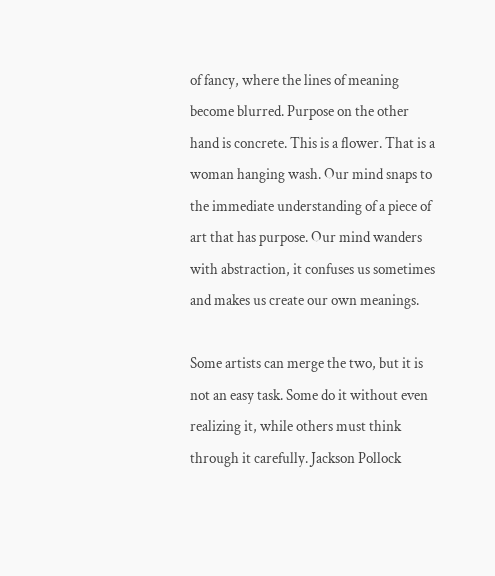of fancy, where the lines of meaning become blurred. Purpose on the other hand is concrete. This is a flower. That is a woman hanging wash. Our mind snaps to the immediate understanding of a piece of art that has purpose. Our mind wanders with abstraction, it confuses us sometimes and makes us create our own meanings.

Some artists can merge the two, but it is not an easy task. Some do it without even realizing it, while others must think through it carefully. Jackson Pollock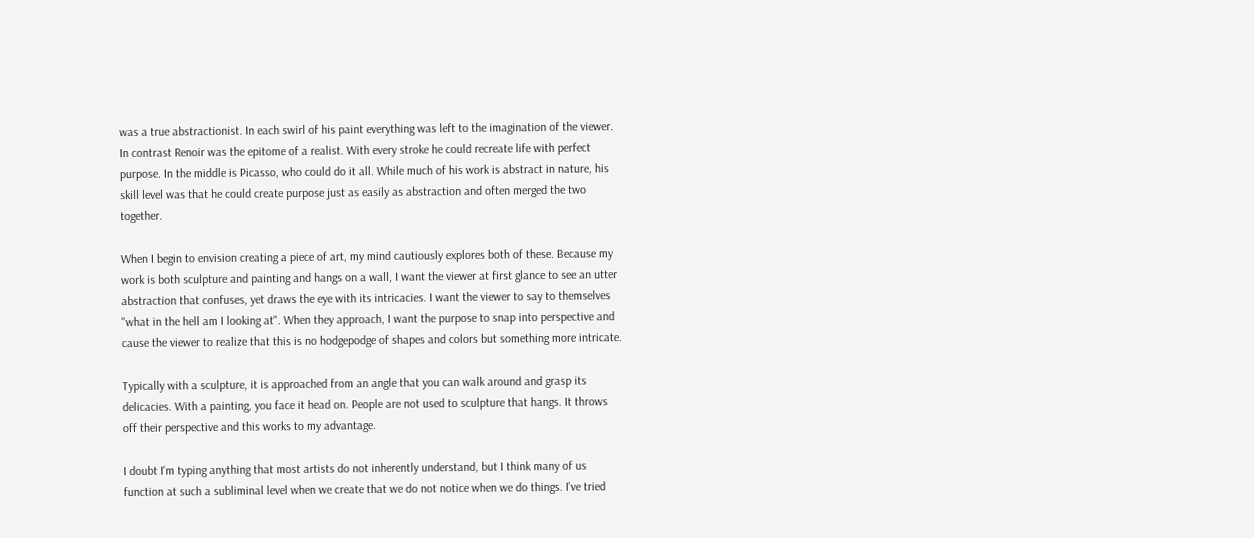was a true abstractionist. In each swirl of his paint everything was left to the imagination of the viewer. In contrast Renoir was the epitome of a realist. With every stroke he could recreate life with perfect purpose. In the middle is Picasso, who could do it all. While much of his work is abstract in nature, his skill level was that he could create purpose just as easily as abstraction and often merged the two together.

When I begin to envision creating a piece of art, my mind cautiously explores both of these. Because my work is both sculpture and painting and hangs on a wall, I want the viewer at first glance to see an utter abstraction that confuses, yet draws the eye with its intricacies. I want the viewer to say to themselves "what in the hell am I looking at". When they approach, I want the purpose to snap into perspective and cause the viewer to realize that this is no hodgepodge of shapes and colors but something more intricate.

Typically with a sculpture, it is approached from an angle that you can walk around and grasp its delicacies. With a painting, you face it head on. People are not used to sculpture that hangs. It throws off their perspective and this works to my advantage.

I doubt I'm typing anything that most artists do not inherently understand, but I think many of us function at such a subliminal level when we create that we do not notice when we do things. I've tried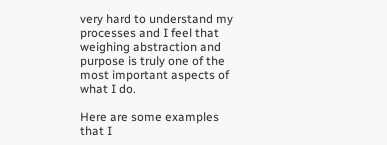very hard to understand my processes and I feel that weighing abstraction and purpose is truly one of the most important aspects of what I do.

Here are some examples that I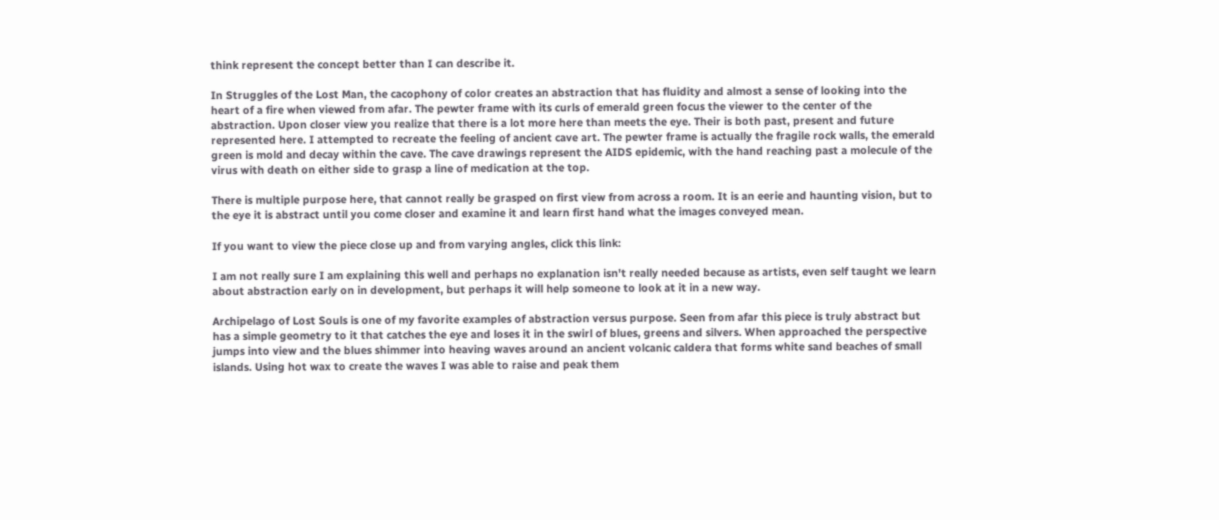think represent the concept better than I can describe it.

In Struggles of the Lost Man, the cacophony of color creates an abstraction that has fluidity and almost a sense of looking into the heart of a fire when viewed from afar. The pewter frame with its curls of emerald green focus the viewer to the center of the abstraction. Upon closer view you realize that there is a lot more here than meets the eye. Their is both past, present and future represented here. I attempted to recreate the feeling of ancient cave art. The pewter frame is actually the fragile rock walls, the emerald green is mold and decay within the cave. The cave drawings represent the AIDS epidemic, with the hand reaching past a molecule of the virus with death on either side to grasp a line of medication at the top.

There is multiple purpose here, that cannot really be grasped on first view from across a room. It is an eerie and haunting vision, but to the eye it is abstract until you come closer and examine it and learn first hand what the images conveyed mean.

If you want to view the piece close up and from varying angles, click this link:

I am not really sure I am explaining this well and perhaps no explanation isn't really needed because as artists, even self taught we learn about abstraction early on in development, but perhaps it will help someone to look at it in a new way.

Archipelago of Lost Souls is one of my favorite examples of abstraction versus purpose. Seen from afar this piece is truly abstract but has a simple geometry to it that catches the eye and loses it in the swirl of blues, greens and silvers. When approached the perspective jumps into view and the blues shimmer into heaving waves around an ancient volcanic caldera that forms white sand beaches of small islands. Using hot wax to create the waves I was able to raise and peak them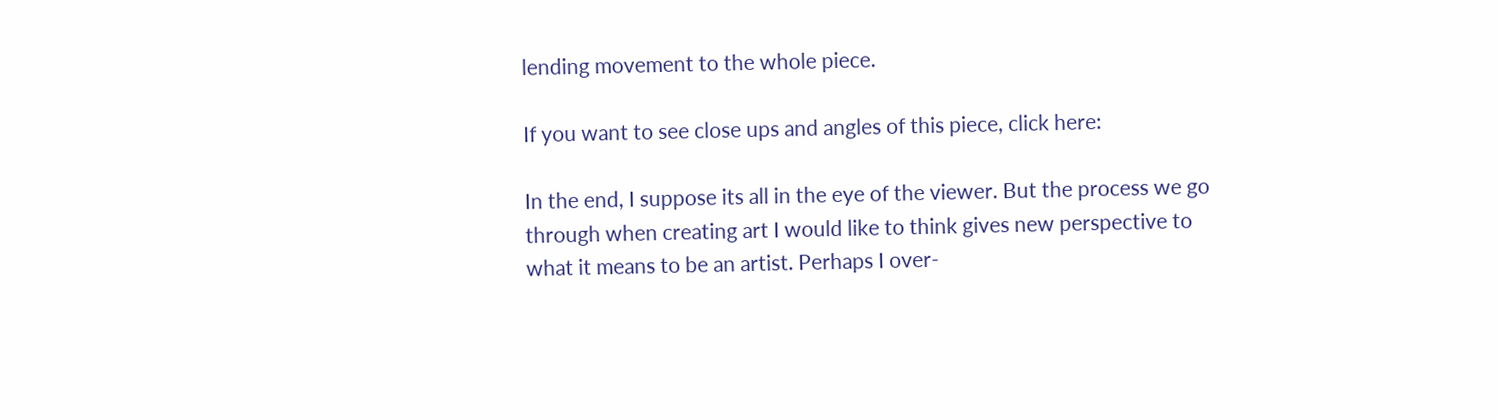lending movement to the whole piece.

If you want to see close ups and angles of this piece, click here:

In the end, I suppose its all in the eye of the viewer. But the process we go through when creating art I would like to think gives new perspective to what it means to be an artist. Perhaps I over-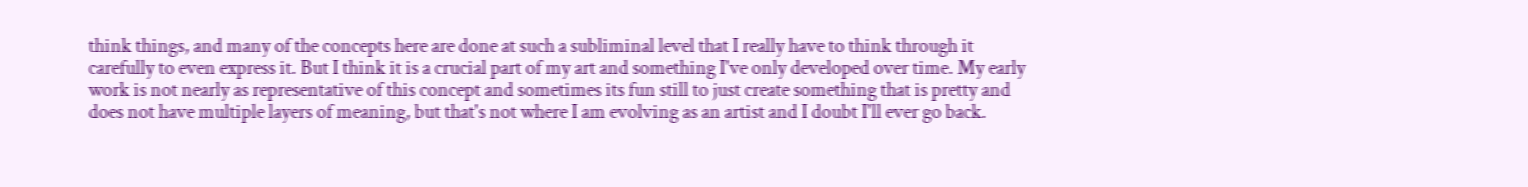think things, and many of the concepts here are done at such a subliminal level that I really have to think through it carefully to even express it. But I think it is a crucial part of my art and something I've only developed over time. My early work is not nearly as representative of this concept and sometimes its fun still to just create something that is pretty and does not have multiple layers of meaning, but that's not where I am evolving as an artist and I doubt I'll ever go back.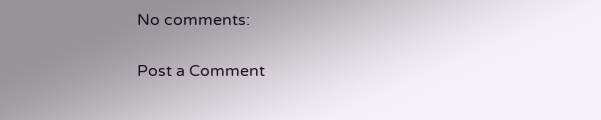No comments:

Post a Comment